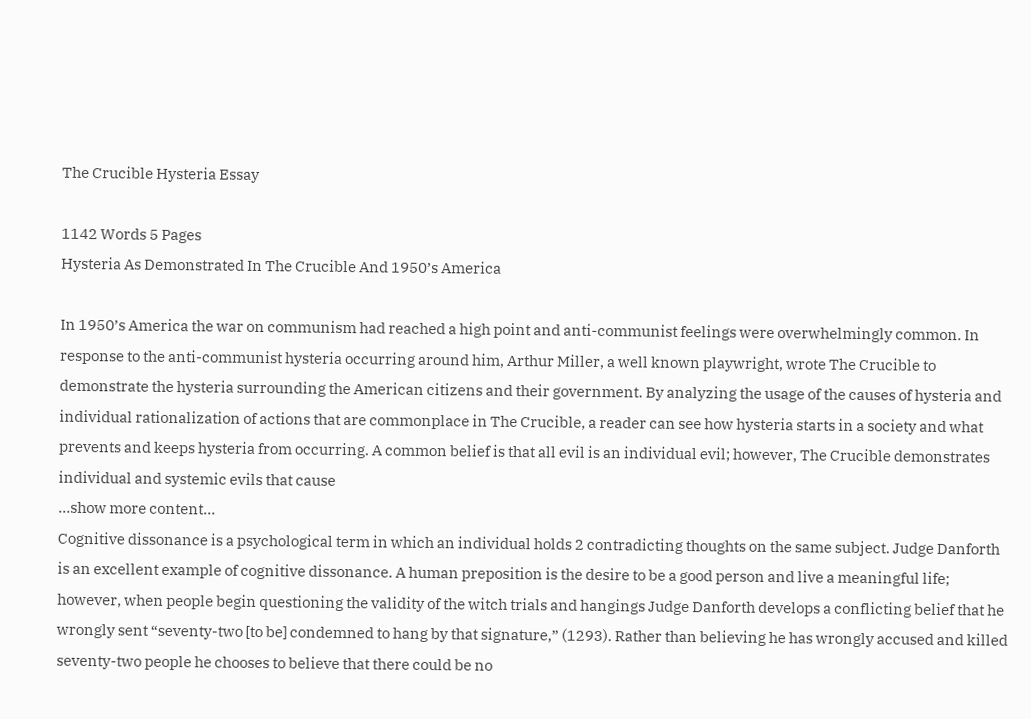The Crucible Hysteria Essay

1142 Words 5 Pages
Hysteria As Demonstrated In The Crucible And 1950’s America

In 1950’s America the war on communism had reached a high point and anti-communist feelings were overwhelmingly common. In response to the anti-communist hysteria occurring around him, Arthur Miller, a well known playwright, wrote The Crucible to demonstrate the hysteria surrounding the American citizens and their government. By analyzing the usage of the causes of hysteria and individual rationalization of actions that are commonplace in The Crucible, a reader can see how hysteria starts in a society and what prevents and keeps hysteria from occurring. A common belief is that all evil is an individual evil; however, The Crucible demonstrates individual and systemic evils that cause
…show more content…
Cognitive dissonance is a psychological term in which an individual holds 2 contradicting thoughts on the same subject. Judge Danforth is an excellent example of cognitive dissonance. A human preposition is the desire to be a good person and live a meaningful life; however, when people begin questioning the validity of the witch trials and hangings Judge Danforth develops a conflicting belief that he wrongly sent “seventy-two [to be] condemned to hang by that signature,” (1293). Rather than believing he has wrongly accused and killed seventy-two people he chooses to believe that there could be no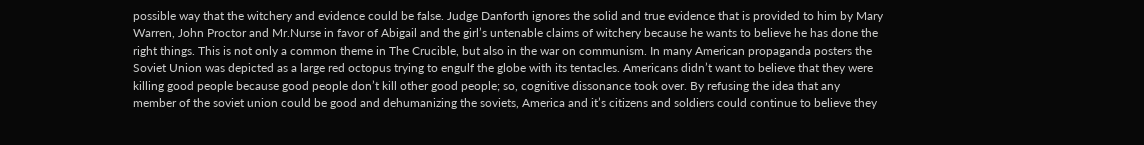possible way that the witchery and evidence could be false. Judge Danforth ignores the solid and true evidence that is provided to him by Mary Warren, John Proctor and Mr.Nurse in favor of Abigail and the girl’s untenable claims of witchery because he wants to believe he has done the right things. This is not only a common theme in The Crucible, but also in the war on communism. In many American propaganda posters the Soviet Union was depicted as a large red octopus trying to engulf the globe with its tentacles. Americans didn’t want to believe that they were killing good people because good people don’t kill other good people; so, cognitive dissonance took over. By refusing the idea that any member of the soviet union could be good and dehumanizing the soviets, America and it’s citizens and soldiers could continue to believe they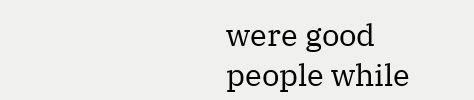were good people while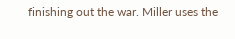finishing out the war. Miller uses the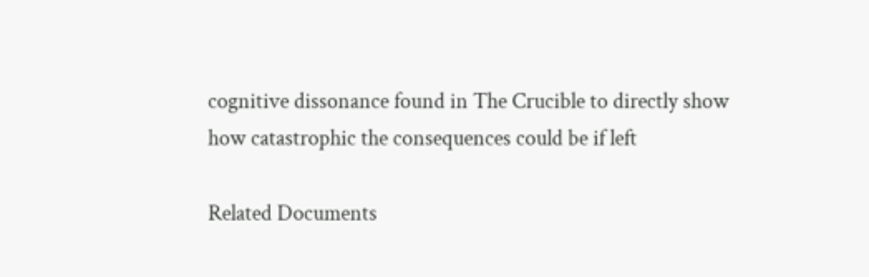cognitive dissonance found in The Crucible to directly show how catastrophic the consequences could be if left

Related Documents